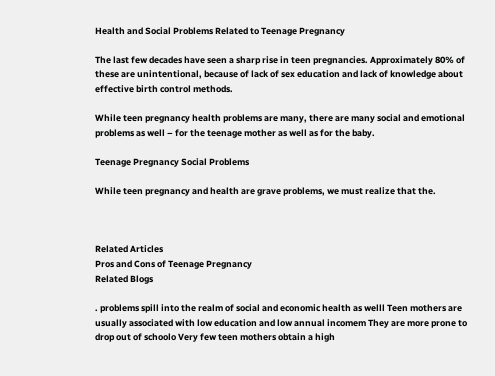Health and Social Problems Related to Teenage Pregnancy

The last few decades have seen a sharp rise in teen pregnancies. Approximately 80% of these are unintentional, because of lack of sex education and lack of knowledge about effective birth control methods.

While teen pregnancy health problems are many, there are many social and emotional problems as well – for the teenage mother as well as for the baby.

Teenage Pregnancy Social Problems

While teen pregnancy and health are grave problems, we must realize that the.



Related Articles
Pros and Cons of Teenage Pregnancy
Related Blogs

. problems spill into the realm of social and economic health as welll Teen mothers are usually associated with low education and low annual incomem They are more prone to drop out of schoolo Very few teen mothers obtain a high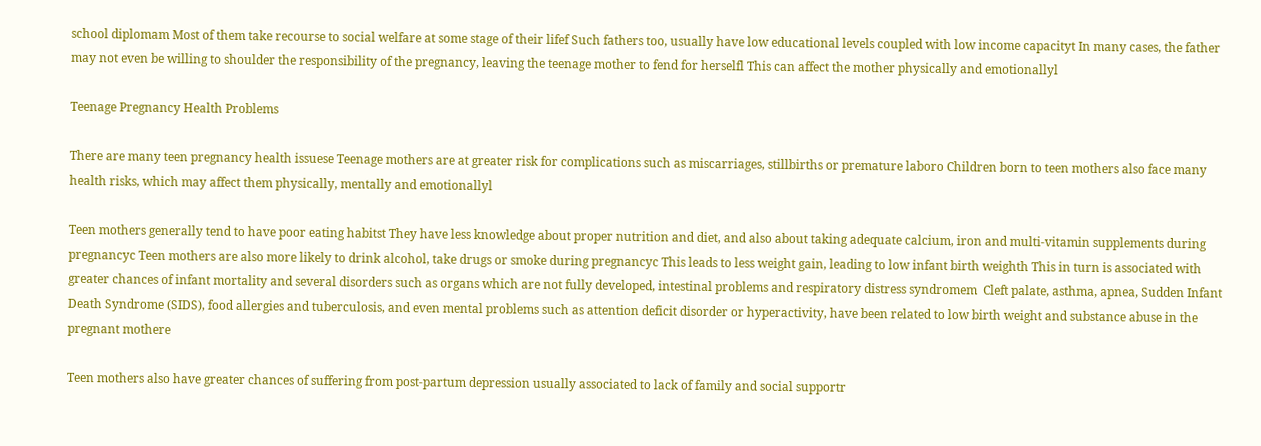school diplomam Most of them take recourse to social welfare at some stage of their lifef Such fathers too, usually have low educational levels coupled with low income capacityt In many cases, the father may not even be willing to shoulder the responsibility of the pregnancy, leaving the teenage mother to fend for herselfl This can affect the mother physically and emotionallyl

Teenage Pregnancy Health Problems

There are many teen pregnancy health issuese Teenage mothers are at greater risk for complications such as miscarriages, stillbirths or premature laboro Children born to teen mothers also face many health risks, which may affect them physically, mentally and emotionallyl

Teen mothers generally tend to have poor eating habitst They have less knowledge about proper nutrition and diet, and also about taking adequate calcium, iron and multi-vitamin supplements during pregnancyc Teen mothers are also more likely to drink alcohol, take drugs or smoke during pregnancyc This leads to less weight gain, leading to low infant birth weighth This in turn is associated with greater chances of infant mortality and several disorders such as organs which are not fully developed, intestinal problems and respiratory distress syndromem  Cleft palate, asthma, apnea, Sudden Infant Death Syndrome (SIDS), food allergies and tuberculosis, and even mental problems such as attention deficit disorder or hyperactivity, have been related to low birth weight and substance abuse in the pregnant mothere

Teen mothers also have greater chances of suffering from post-partum depression usually associated to lack of family and social supportr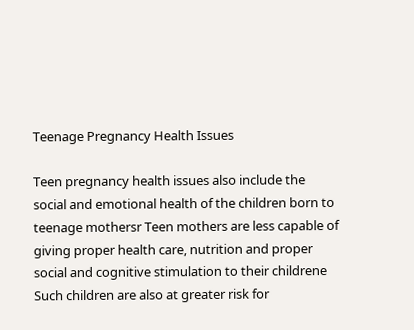Teenage Pregnancy Health Issues

Teen pregnancy health issues also include the social and emotional health of the children born to teenage mothersr Teen mothers are less capable of giving proper health care, nutrition and proper social and cognitive stimulation to their childrene Such children are also at greater risk for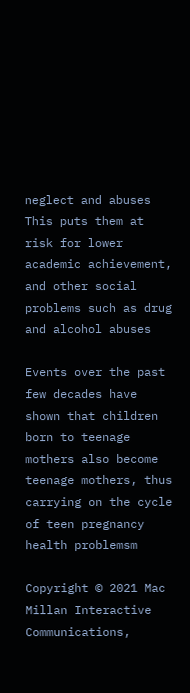neglect and abuses This puts them at risk for lower academic achievement, and other social problems such as drug and alcohol abuses

Events over the past few decades have shown that children born to teenage mothers also become teenage mothers, thus carrying on the cycle of teen pregnancy health problemsm

Copyright © 2021 Mac Millan Interactive Communications,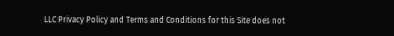LLC Privacy Policy and Terms and Conditions for this Site does not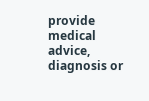provide medical advice, diagnosis or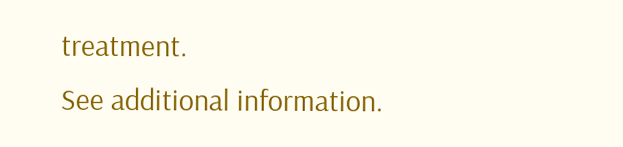treatment.
See additional information.